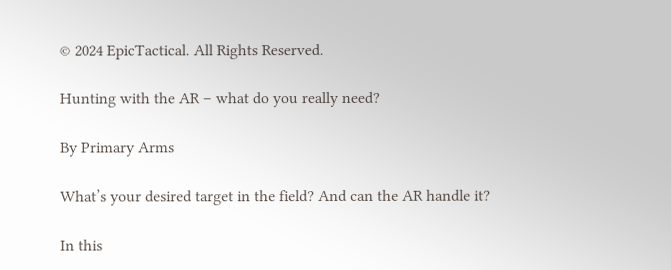© 2024 EpicTactical. All Rights Reserved.

Hunting with the AR – what do you really need?

By Primary Arms

What’s your desired target in the field? And can the AR handle it?

In this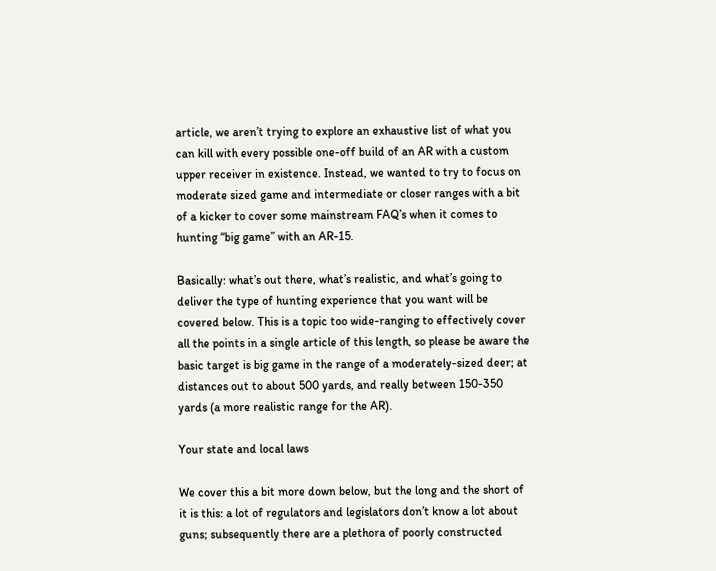article, we aren’t trying to explore an exhaustive list of what you can kill with every possible one-off build of an AR with a custom upper receiver in existence. Instead, we wanted to try to focus on moderate sized game and intermediate or closer ranges with a bit of a kicker to cover some mainstream FAQ’s when it comes to hunting “big game” with an AR-15.

Basically: what’s out there, what’s realistic, and what’s going to deliver the type of hunting experience that you want will be covered below. This is a topic too wide-ranging to effectively cover all the points in a single article of this length, so please be aware the basic target is big game in the range of a moderately-sized deer; at distances out to about 500 yards, and really between 150-350 yards (a more realistic range for the AR).

Your state and local laws

We cover this a bit more down below, but the long and the short of it is this: a lot of regulators and legislators don’t know a lot about guns; subsequently there are a plethora of poorly constructed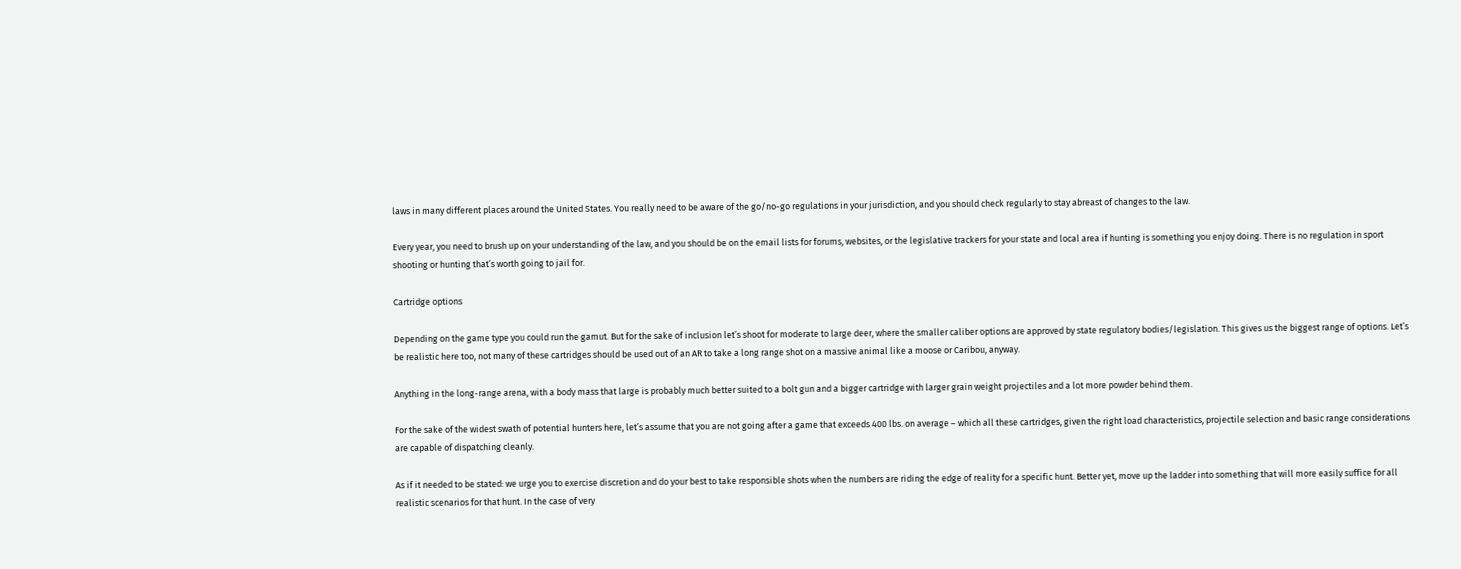laws in many different places around the United States. You really need to be aware of the go/no-go regulations in your jurisdiction, and you should check regularly to stay abreast of changes to the law.

Every year, you need to brush up on your understanding of the law, and you should be on the email lists for forums, websites, or the legislative trackers for your state and local area if hunting is something you enjoy doing. There is no regulation in sport shooting or hunting that’s worth going to jail for.

Cartridge options

Depending on the game type you could run the gamut. But for the sake of inclusion let’s shoot for moderate to large deer, where the smaller caliber options are approved by state regulatory bodies/legislation. This gives us the biggest range of options. Let’s be realistic here too, not many of these cartridges should be used out of an AR to take a long range shot on a massive animal like a moose or Caribou, anyway.

Anything in the long-range arena, with a body mass that large is probably much better suited to a bolt gun and a bigger cartridge with larger grain weight projectiles and a lot more powder behind them.

For the sake of the widest swath of potential hunters here, let’s assume that you are not going after a game that exceeds 400 lbs. on average – which all these cartridges, given the right load characteristics, projectile selection and basic range considerations are capable of dispatching cleanly.

As if it needed to be stated: we urge you to exercise discretion and do your best to take responsible shots when the numbers are riding the edge of reality for a specific hunt. Better yet, move up the ladder into something that will more easily suffice for all realistic scenarios for that hunt. In the case of very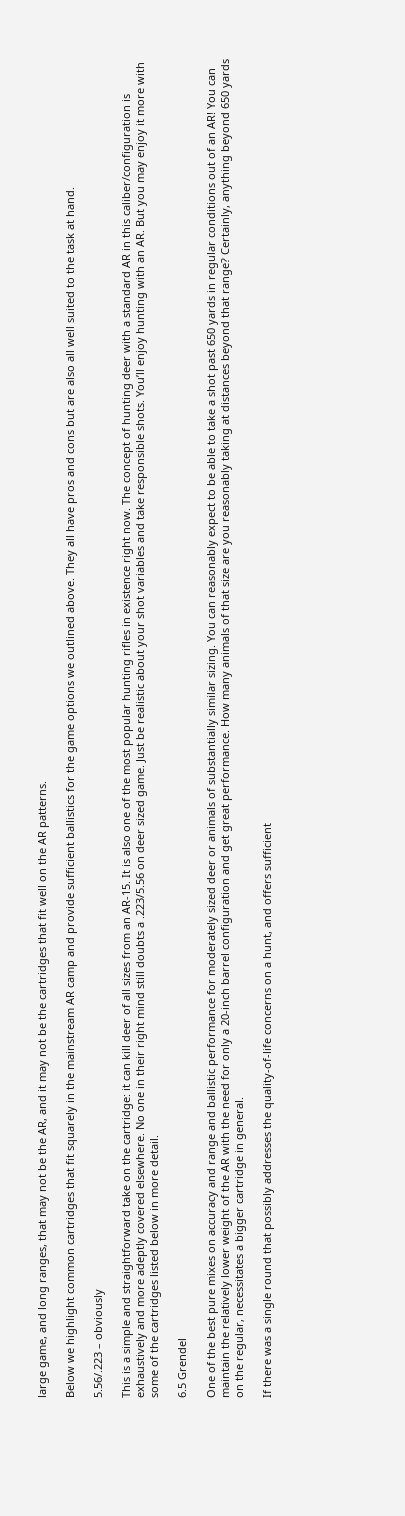large game, and long ranges, that may not be the AR, and it may not be the cartridges that fit well on the AR patterns.

Below we highlight common cartridges that fit squarely in the mainstream AR camp and provide sufficient ballistics for the game options we outlined above. They all have pros and cons but are also all well suited to the task at hand.

5.56/.223 – obviously

This is a simple and straightforward take on the cartridge: it can kill deer of all sizes from an AR-15. It is also one of the most popular hunting rifles in existence right now. The concept of hunting deer with a standard AR in this caliber/configuration is exhaustively and more adeptly covered elsewhere. No one in their right mind still doubts a .223/5.56 on deer sized game. Just be realistic about your shot variables and take responsible shots. You’ll enjoy hunting with an AR. But you may enjoy it more with some of the cartridges listed below in more detail.

6.5 Grendel

One of the best pure mixes on accuracy and range and ballistic performance for moderately sized deer or animals of substantially similar sizing. You can reasonably expect to be able to take a shot past 650 yards in regular conditions out of an AR! You can maintain the relatively lower weight of the AR with the need for only a 20-inch barrel configuration and get great performance. How many animals of that size are you reasonably taking at distances beyond that range? Certainly, anything beyond 650 yards on the regular, necessitates a bigger cartridge in general.

If there was a single round that possibly addresses the quality-of-life concerns on a hunt, and offers sufficient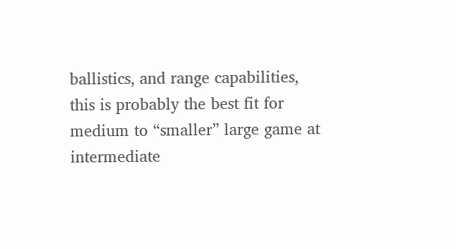ballistics, and range capabilities, this is probably the best fit for medium to “smaller” large game at intermediate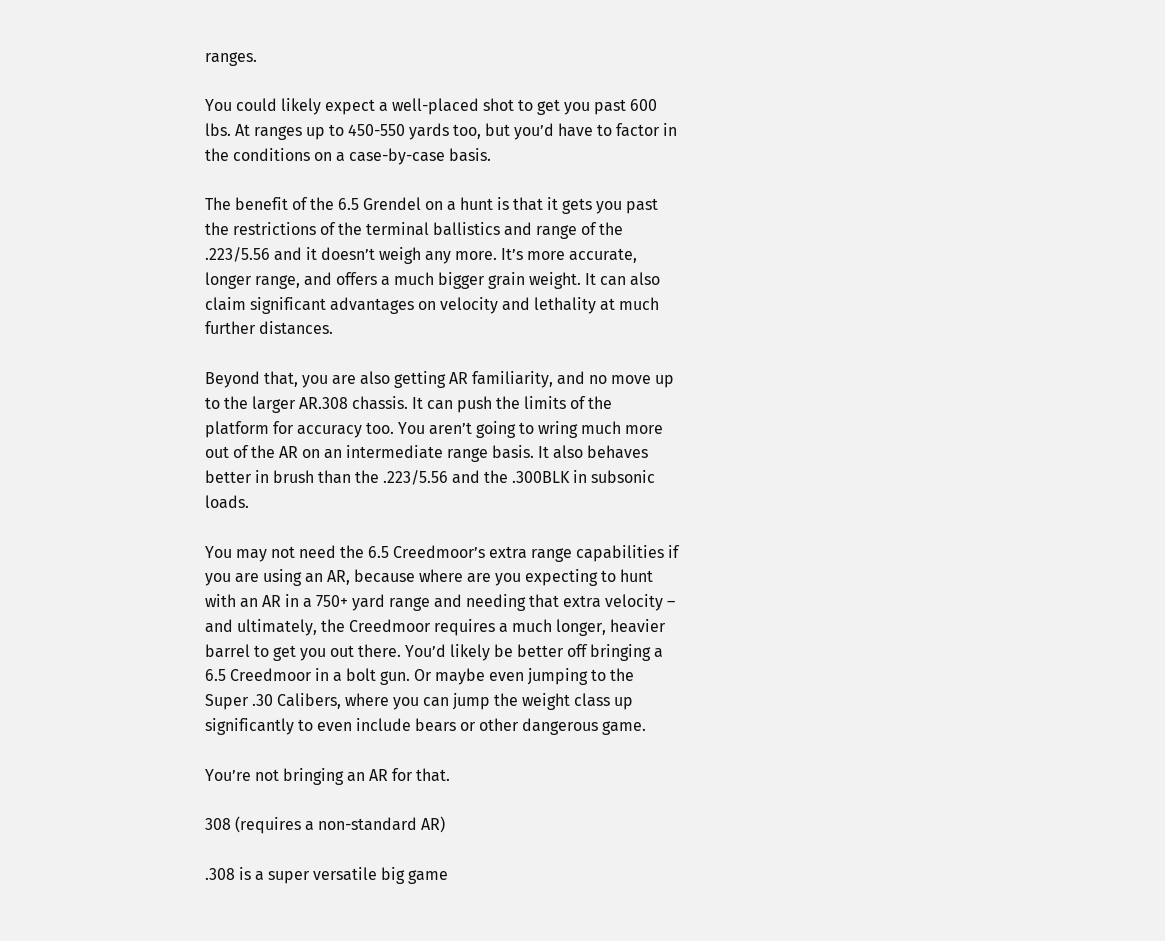ranges.

You could likely expect a well-placed shot to get you past 600 lbs. At ranges up to 450-550 yards too, but you’d have to factor in the conditions on a case-by-case basis.

The benefit of the 6.5 Grendel on a hunt is that it gets you past the restrictions of the terminal ballistics and range of the .223/5.56 and it doesn’t weigh any more. It’s more accurate, longer range, and offers a much bigger grain weight. It can also claim significant advantages on velocity and lethality at much further distances.

Beyond that, you are also getting AR familiarity, and no move up to the larger AR.308 chassis. It can push the limits of the platform for accuracy too. You aren’t going to wring much more out of the AR on an intermediate range basis. It also behaves better in brush than the .223/5.56 and the .300BLK in subsonic loads.

You may not need the 6.5 Creedmoor’s extra range capabilities if you are using an AR, because where are you expecting to hunt with an AR in a 750+ yard range and needing that extra velocity – and ultimately, the Creedmoor requires a much longer, heavier barrel to get you out there. You’d likely be better off bringing a 6.5 Creedmoor in a bolt gun. Or maybe even jumping to the Super .30 Calibers, where you can jump the weight class up significantly to even include bears or other dangerous game.

You’re not bringing an AR for that.

308 (requires a non-standard AR)

.308 is a super versatile big game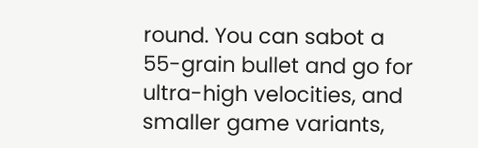round. You can sabot a 55-grain bullet and go for ultra-high velocities, and smaller game variants,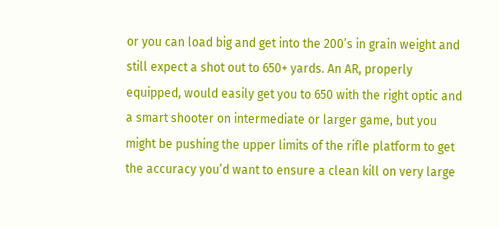or you can load big and get into the 200’s in grain weight and still expect a shot out to 650+ yards. An AR, properly equipped, would easily get you to 650 with the right optic and a smart shooter on intermediate or larger game, but you might be pushing the upper limits of the rifle platform to get the accuracy you’d want to ensure a clean kill on very large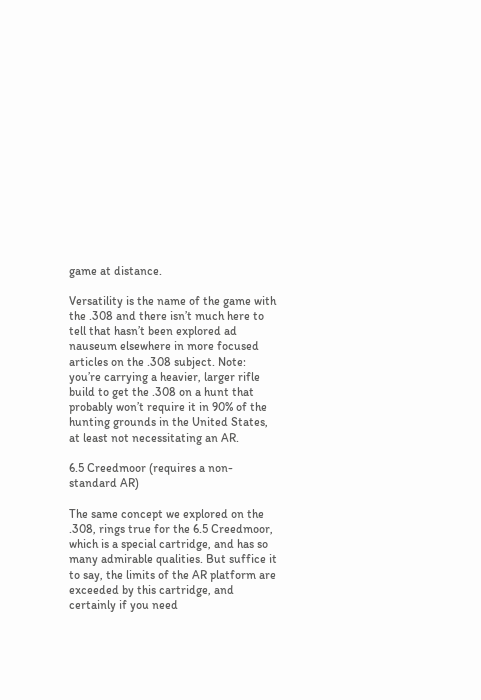game at distance.

Versatility is the name of the game with the .308 and there isn’t much here to tell that hasn’t been explored ad nauseum elsewhere in more focused articles on the .308 subject. Note: you’re carrying a heavier, larger rifle build to get the .308 on a hunt that probably won’t require it in 90% of the hunting grounds in the United States, at least not necessitating an AR.

6.5 Creedmoor (requires a non-standard AR)

The same concept we explored on the .308, rings true for the 6.5 Creedmoor, which is a special cartridge, and has so many admirable qualities. But suffice it to say, the limits of the AR platform are exceeded by this cartridge, and certainly if you need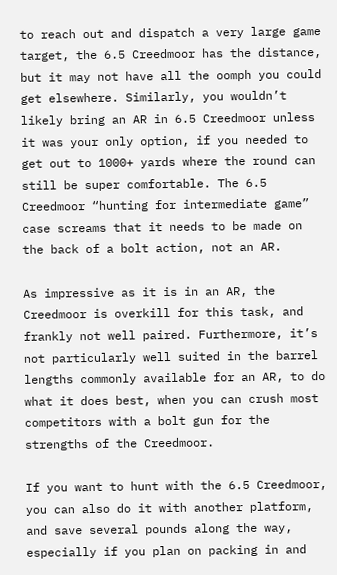to reach out and dispatch a very large game target, the 6.5 Creedmoor has the distance, but it may not have all the oomph you could get elsewhere. Similarly, you wouldn’t likely bring an AR in 6.5 Creedmoor unless it was your only option, if you needed to get out to 1000+ yards where the round can still be super comfortable. The 6.5 Creedmoor “hunting for intermediate game” case screams that it needs to be made on the back of a bolt action, not an AR.

As impressive as it is in an AR, the Creedmoor is overkill for this task, and frankly not well paired. Furthermore, it’s not particularly well suited in the barrel lengths commonly available for an AR, to do what it does best, when you can crush most competitors with a bolt gun for the strengths of the Creedmoor.

If you want to hunt with the 6.5 Creedmoor, you can also do it with another platform, and save several pounds along the way, especially if you plan on packing in and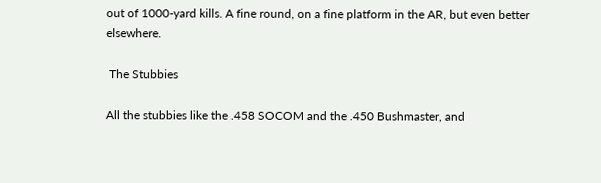out of 1000-yard kills. A fine round, on a fine platform in the AR, but even better elsewhere.

 The Stubbies

All the stubbies like the .458 SOCOM and the .450 Bushmaster, and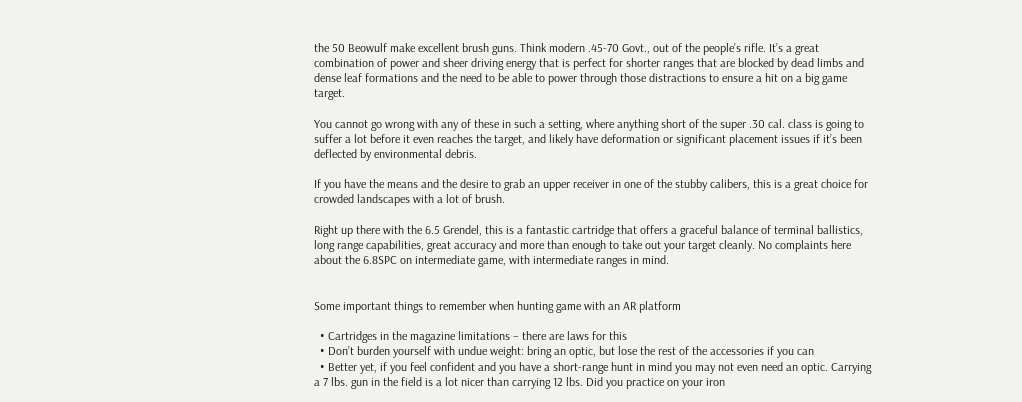the 50 Beowulf make excellent brush guns. Think modern .45-70 Govt., out of the people’s rifle. It’s a great combination of power and sheer driving energy that is perfect for shorter ranges that are blocked by dead limbs and dense leaf formations and the need to be able to power through those distractions to ensure a hit on a big game target.

You cannot go wrong with any of these in such a setting, where anything short of the super .30 cal. class is going to suffer a lot before it even reaches the target, and likely have deformation or significant placement issues if it’s been deflected by environmental debris.

If you have the means and the desire to grab an upper receiver in one of the stubby calibers, this is a great choice for crowded landscapes with a lot of brush.

Right up there with the 6.5 Grendel, this is a fantastic cartridge that offers a graceful balance of terminal ballistics, long range capabilities, great accuracy and more than enough to take out your target cleanly. No complaints here about the 6.8SPC on intermediate game, with intermediate ranges in mind.


Some important things to remember when hunting game with an AR platform

  • Cartridges in the magazine limitations – there are laws for this
  • Don’t burden yourself with undue weight: bring an optic, but lose the rest of the accessories if you can
  • Better yet, if you feel confident and you have a short-range hunt in mind you may not even need an optic. Carrying a 7 lbs. gun in the field is a lot nicer than carrying 12 lbs. Did you practice on your iron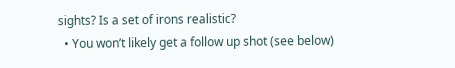sights? Is a set of irons realistic?
  • You won’t likely get a follow up shot (see below)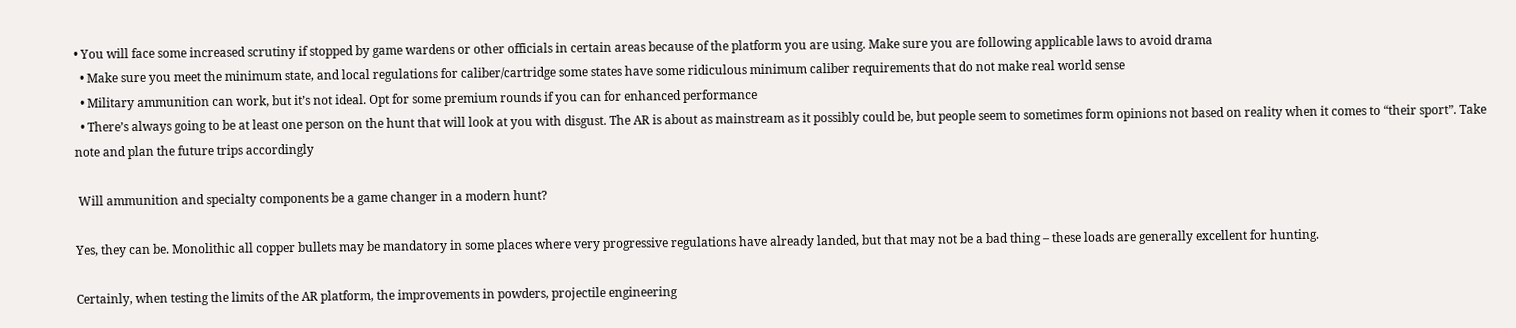• You will face some increased scrutiny if stopped by game wardens or other officials in certain areas because of the platform you are using. Make sure you are following applicable laws to avoid drama
  • Make sure you meet the minimum state, and local regulations for caliber/cartridge some states have some ridiculous minimum caliber requirements that do not make real world sense
  • Military ammunition can work, but it’s not ideal. Opt for some premium rounds if you can for enhanced performance
  • There’s always going to be at least one person on the hunt that will look at you with disgust. The AR is about as mainstream as it possibly could be, but people seem to sometimes form opinions not based on reality when it comes to “their sport”. Take note and plan the future trips accordingly

 Will ammunition and specialty components be a game changer in a modern hunt?

Yes, they can be. Monolithic all copper bullets may be mandatory in some places where very progressive regulations have already landed, but that may not be a bad thing – these loads are generally excellent for hunting.

Certainly, when testing the limits of the AR platform, the improvements in powders, projectile engineering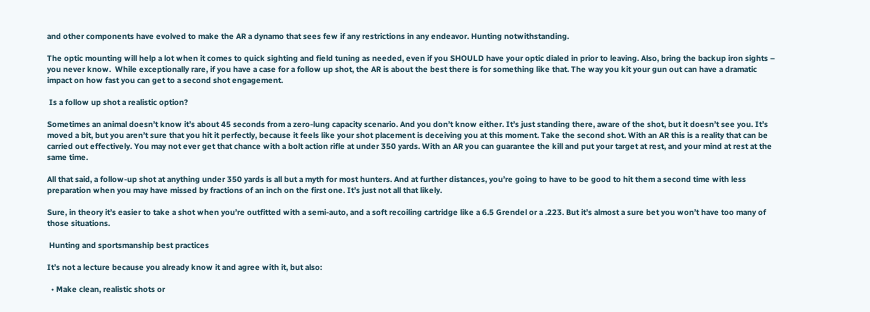and other components have evolved to make the AR a dynamo that sees few if any restrictions in any endeavor. Hunting notwithstanding.

The optic mounting will help a lot when it comes to quick sighting and field tuning as needed, even if you SHOULD have your optic dialed in prior to leaving. Also, bring the backup iron sights – you never know.  While exceptionally rare, if you have a case for a follow up shot, the AR is about the best there is for something like that. The way you kit your gun out can have a dramatic impact on how fast you can get to a second shot engagement.

 Is a follow up shot a realistic option?

Sometimes an animal doesn’t know it’s about 45 seconds from a zero-lung capacity scenario. And you don’t know either. It’s just standing there, aware of the shot, but it doesn’t see you. It’s moved a bit, but you aren’t sure that you hit it perfectly, because it feels like your shot placement is deceiving you at this moment. Take the second shot. With an AR this is a reality that can be carried out effectively. You may not ever get that chance with a bolt action rifle at under 350 yards. With an AR you can guarantee the kill and put your target at rest, and your mind at rest at the same time.

All that said, a follow-up shot at anything under 350 yards is all but a myth for most hunters. And at further distances, you’re going to have to be good to hit them a second time with less preparation when you may have missed by fractions of an inch on the first one. It’s just not all that likely.

Sure, in theory it’s easier to take a shot when you’re outfitted with a semi-auto, and a soft recoiling cartridge like a 6.5 Grendel or a .223. But it’s almost a sure bet you won’t have too many of those situations.

 Hunting and sportsmanship best practices

It’s not a lecture because you already know it and agree with it, but also:

  • Make clean, realistic shots or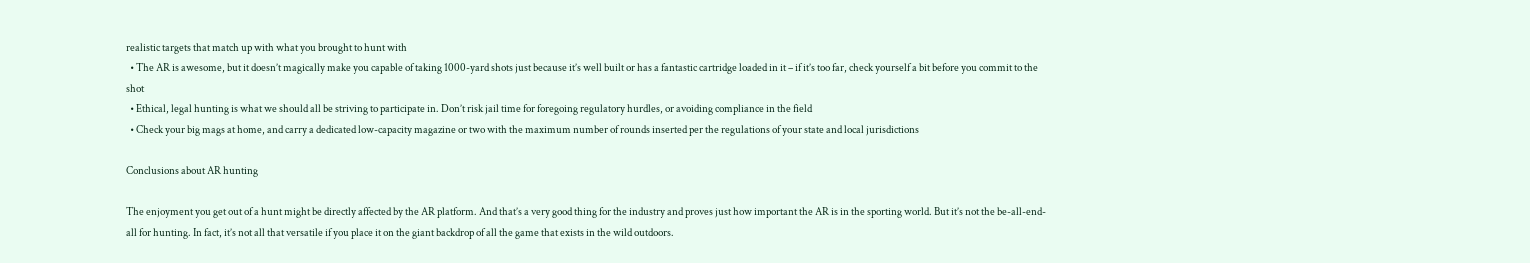realistic targets that match up with what you brought to hunt with
  • The AR is awesome, but it doesn’t magically make you capable of taking 1000-yard shots just because it’s well built or has a fantastic cartridge loaded in it – if it’s too far, check yourself a bit before you commit to the shot
  • Ethical, legal hunting is what we should all be striving to participate in. Don’t risk jail time for foregoing regulatory hurdles, or avoiding compliance in the field
  • Check your big mags at home, and carry a dedicated low-capacity magazine or two with the maximum number of rounds inserted per the regulations of your state and local jurisdictions

Conclusions about AR hunting

The enjoyment you get out of a hunt might be directly affected by the AR platform. And that’s a very good thing for the industry and proves just how important the AR is in the sporting world. But it’s not the be-all-end-all for hunting. In fact, it’s not all that versatile if you place it on the giant backdrop of all the game that exists in the wild outdoors.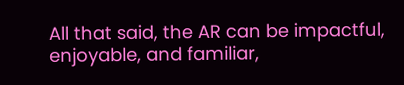All that said, the AR can be impactful, enjoyable, and familiar,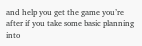and help you get the game you’re after if you take some basic planning into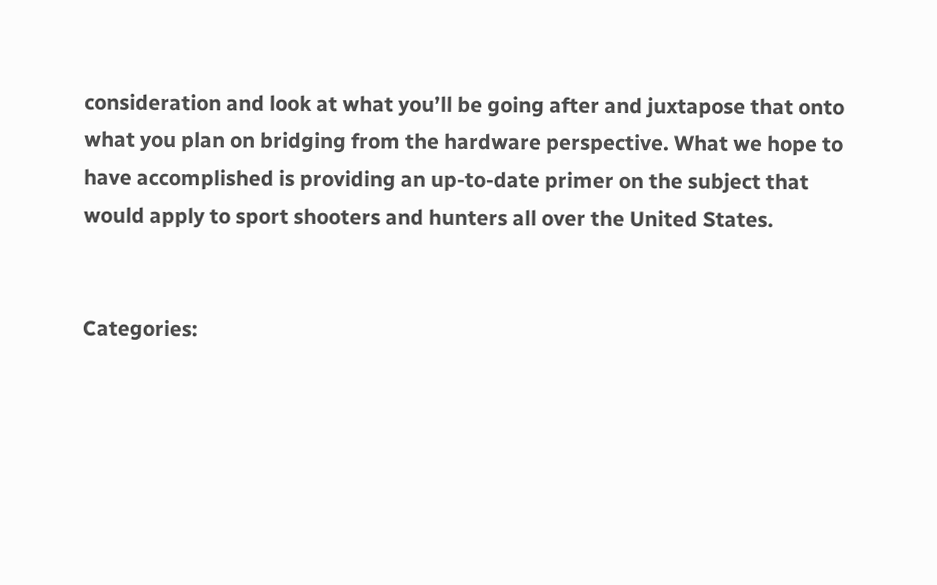consideration and look at what you’ll be going after and juxtapose that onto what you plan on bridging from the hardware perspective. What we hope to have accomplished is providing an up-to-date primer on the subject that would apply to sport shooters and hunters all over the United States.


Categories: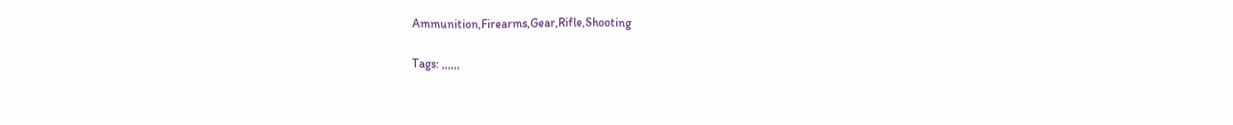Ammunition,Firearms,Gear,Rifle,Shooting

Tags: ,,,,,,